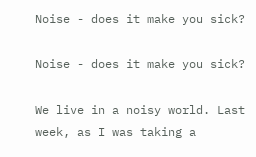Noise - does it make you sick?

Noise - does it make you sick?

We live in a noisy world. Last week, as I was taking a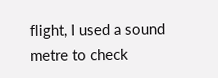flight, I used a sound metre to check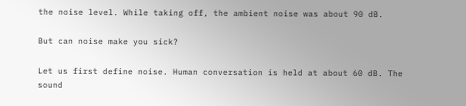the noise level. While taking off, the ambient noise was about 90 dB.

But can noise make you sick?

Let us first define noise. Human conversation is held at about 60 dB. The sound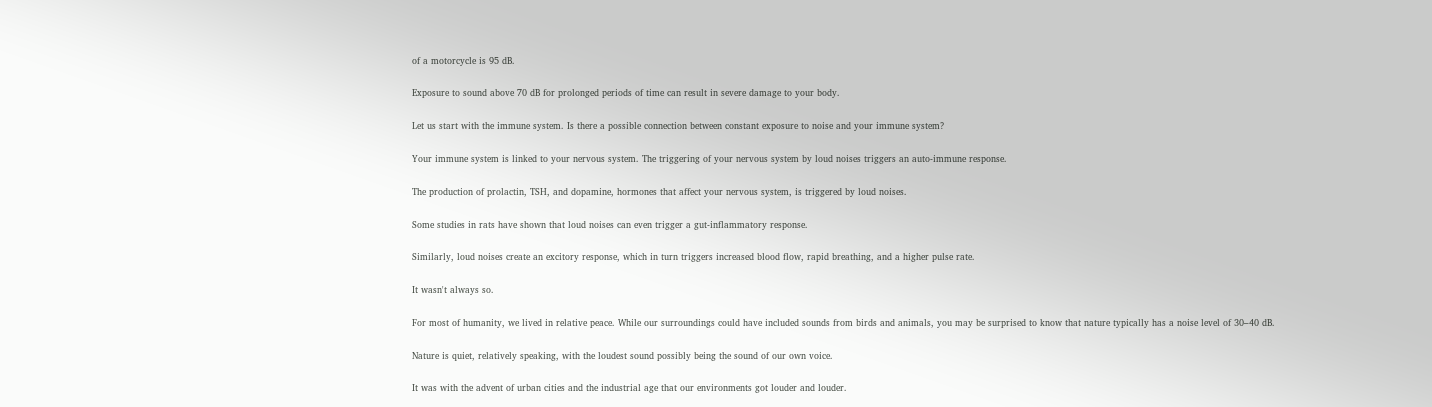of a motorcycle is 95 dB.

Exposure to sound above 70 dB for prolonged periods of time can result in severe damage to your body.

Let us start with the immune system. Is there a possible connection between constant exposure to noise and your immune system?

Your immune system is linked to your nervous system. The triggering of your nervous system by loud noises triggers an auto-immune response.

The production of prolactin, TSH, and dopamine, hormones that affect your nervous system, is triggered by loud noises.

Some studies in rats have shown that loud noises can even trigger a gut-inflammatory response.

Similarly, loud noises create an excitory response, which in turn triggers increased blood flow, rapid breathing, and a higher pulse rate.

It wasn't always so.

For most of humanity, we lived in relative peace. While our surroundings could have included sounds from birds and animals, you may be surprised to know that nature typically has a noise level of 30–40 dB.

Nature is quiet, relatively speaking, with the loudest sound possibly being the sound of our own voice.

It was with the advent of urban cities and the industrial age that our environments got louder and louder.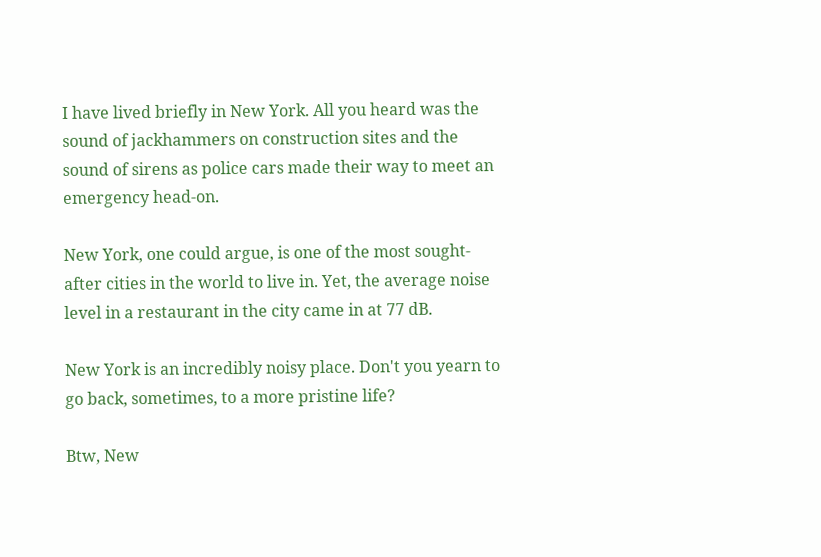I have lived briefly in New York. All you heard was the sound of jackhammers on construction sites and the sound of sirens as police cars made their way to meet an emergency head-on.

New York, one could argue, is one of the most sought-after cities in the world to live in. Yet, the average noise level in a restaurant in the city came in at 77 dB.

New York is an incredibly noisy place. Don't you yearn to go back, sometimes, to a more pristine life?

Btw, New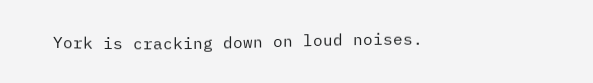York is cracking down on loud noises.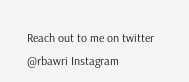Reach out to me on twitter @rbawri Instagram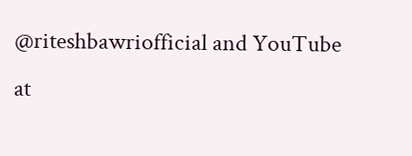@riteshbawriofficial and YouTube at